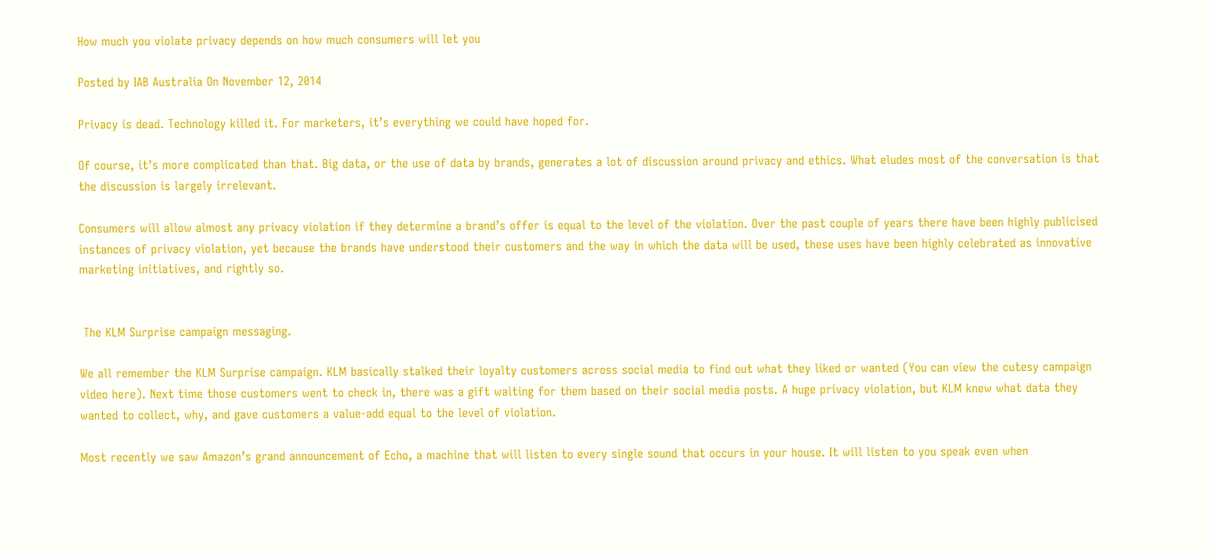How much you violate privacy depends on how much consumers will let you

Posted by IAB Australia On November 12, 2014

Privacy is dead. Technology killed it. For marketers, it’s everything we could have hoped for.

Of course, it’s more complicated than that. Big data, or the use of data by brands, generates a lot of discussion around privacy and ethics. What eludes most of the conversation is that the discussion is largely irrelevant.

Consumers will allow almost any privacy violation if they determine a brand’s offer is equal to the level of the violation. Over the past couple of years there have been highly publicised instances of privacy violation, yet because the brands have understood their customers and the way in which the data will be used, these uses have been highly celebrated as innovative marketing initiatives, and rightly so.


 The KLM Surprise campaign messaging.

We all remember the KLM Surprise campaign. KLM basically stalked their loyalty customers across social media to find out what they liked or wanted (You can view the cutesy campaign video here). Next time those customers went to check in, there was a gift waiting for them based on their social media posts. A huge privacy violation, but KLM knew what data they wanted to collect, why, and gave customers a value-add equal to the level of violation.

Most recently we saw Amazon’s grand announcement of Echo, a machine that will listen to every single sound that occurs in your house. It will listen to you speak even when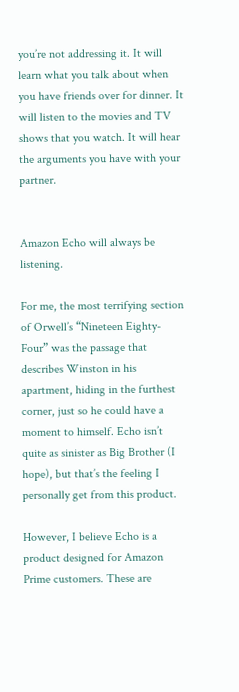you’re not addressing it. It will learn what you talk about when you have friends over for dinner. It will listen to the movies and TV shows that you watch. It will hear the arguments you have with your partner.


Amazon Echo will always be listening.

For me, the most terrifying section of Orwell’s “Nineteen Eighty-Four” was the passage that describes Winston in his apartment, hiding in the furthest corner, just so he could have a moment to himself. Echo isn’t quite as sinister as Big Brother (I hope), but that’s the feeling I personally get from this product.

However, I believe Echo is a product designed for Amazon Prime customers. These are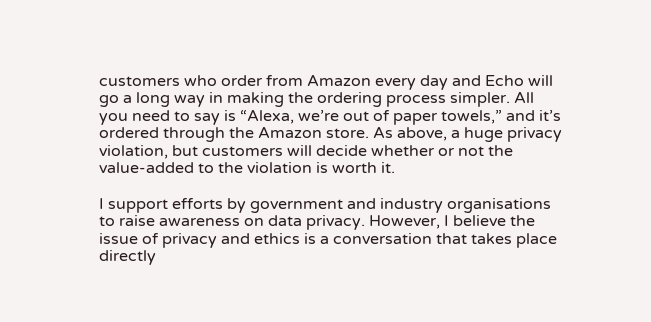customers who order from Amazon every day and Echo will go a long way in making the ordering process simpler. All you need to say is “Alexa, we’re out of paper towels,” and it’s ordered through the Amazon store. As above, a huge privacy violation, but customers will decide whether or not the value-added to the violation is worth it.

I support efforts by government and industry organisations to raise awareness on data privacy. However, I believe the issue of privacy and ethics is a conversation that takes place directly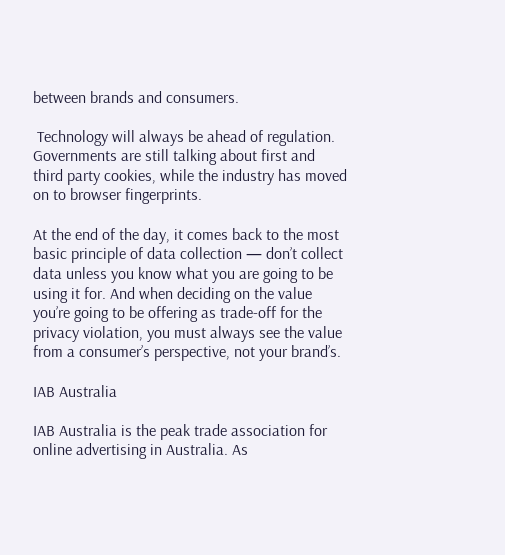between brands and consumers.

 Technology will always be ahead of regulation. Governments are still talking about first and third party cookies, while the industry has moved on to browser fingerprints.

At the end of the day, it comes back to the most basic principle of data collection — don’t collect data unless you know what you are going to be using it for. And when deciding on the value you’re going to be offering as trade-off for the privacy violation, you must always see the value from a consumer’s perspective, not your brand’s.

IAB Australia

IAB Australia is the peak trade association for online advertising in Australia. As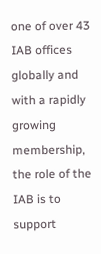one of over 43 IAB offices globally and with a rapidly growing membership, the role of the IAB is to support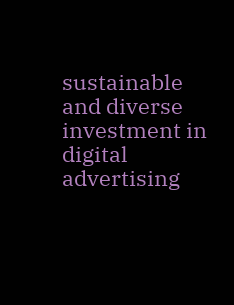sustainable and diverse investment in digital advertising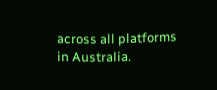across all platforms in Australia.